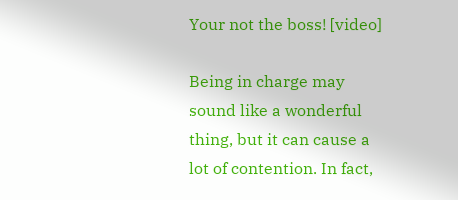Your not the boss! [video]

Being in charge may sound like a wonderful thing, but it can cause a lot of contention. In fact,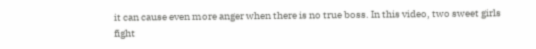it can cause even more anger when there is no true boss. In this video, two sweet girls fight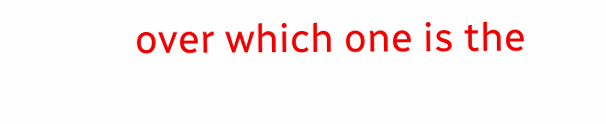over which one is the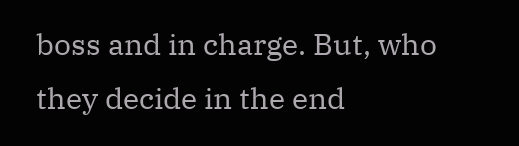boss and in charge. But, who they decide in the end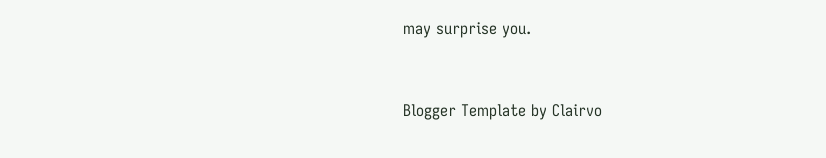may surprise you.


Blogger Template by Clairvo